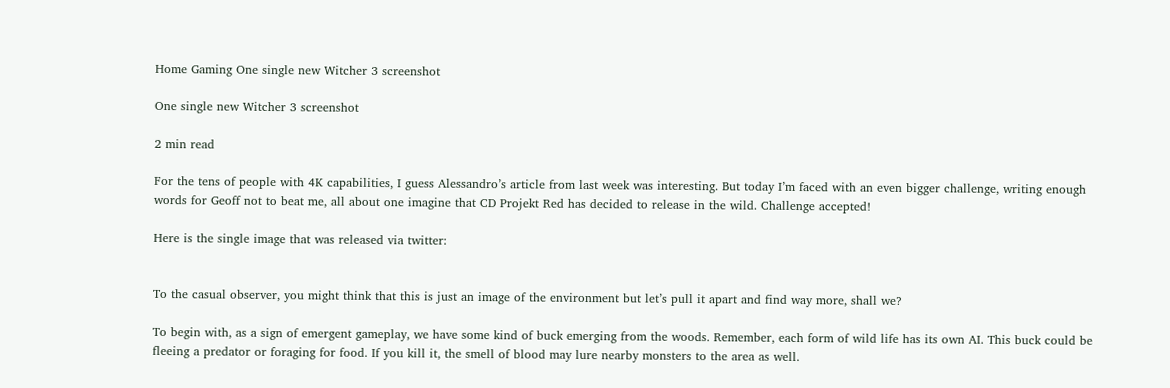Home Gaming One single new Witcher 3 screenshot

One single new Witcher 3 screenshot

2 min read

For the tens of people with 4K capabilities, I guess Alessandro’s article from last week was interesting. But today I’m faced with an even bigger challenge, writing enough words for Geoff not to beat me, all about one imagine that CD Projekt Red has decided to release in the wild. Challenge accepted!

Here is the single image that was released via twitter:


To the casual observer, you might think that this is just an image of the environment but let’s pull it apart and find way more, shall we?

To begin with, as a sign of emergent gameplay, we have some kind of buck emerging from the woods. Remember, each form of wild life has its own AI. This buck could be fleeing a predator or foraging for food. If you kill it, the smell of blood may lure nearby monsters to the area as well.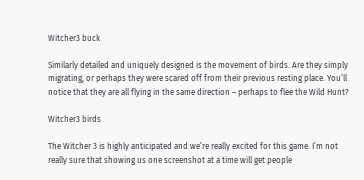Witcher3 buck

Similarly detailed and uniquely designed is the movement of birds. Are they simply migrating, or perhaps they were scared off from their previous resting place. You’ll notice that they are all flying in the same direction – perhaps to flee the Wild Hunt?

Witcher3 birds

The Witcher 3 is highly anticipated and we’re really excited for this game. I’m not really sure that showing us one screenshot at a time will get people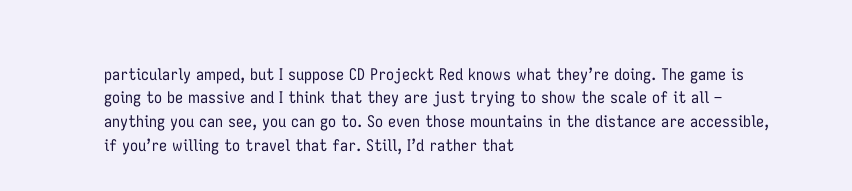particularly amped, but I suppose CD Projeckt Red knows what they’re doing. The game is going to be massive and I think that they are just trying to show the scale of it all – anything you can see, you can go to. So even those mountains in the distance are accessible, if you’re willing to travel that far. Still, I’d rather that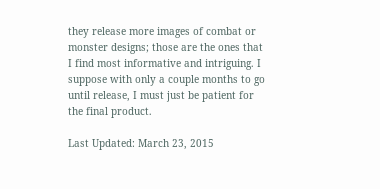they release more images of combat or monster designs; those are the ones that I find most informative and intriguing. I suppose with only a couple months to go until release, I must just be patient for the final product.

Last Updated: March 23, 2015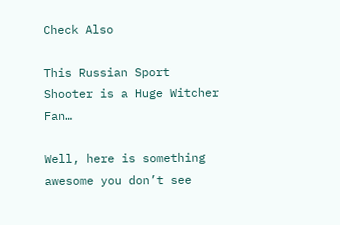Check Also

This Russian Sport Shooter is a Huge Witcher Fan…

Well, here is something awesome you don’t see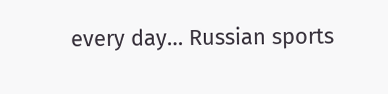every day… Russian sports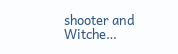shooter and Witche…